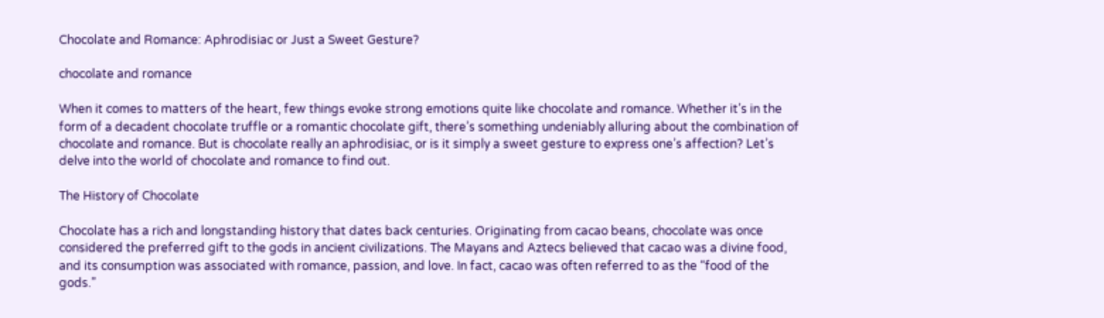Chocolate and Romance: Aphrodisiac or Just a Sweet Gesture?

chocolate and romance

When it comes to matters of the heart, few things evoke strong emotions quite like chocolate and romance. Whether it’s in the form of a decadent chocolate truffle or a romantic chocolate gift, there’s something undeniably alluring about the combination of chocolate and romance. But is chocolate really an aphrodisiac, or is it simply a sweet gesture to express one’s affection? Let’s delve into the world of chocolate and romance to find out.

The History of Chocolate

Chocolate has a rich and longstanding history that dates back centuries. Originating from cacao beans, chocolate was once considered the preferred gift to the gods in ancient civilizations. The Mayans and Aztecs believed that cacao was a divine food, and its consumption was associated with romance, passion, and love. In fact, cacao was often referred to as the “food of the gods.”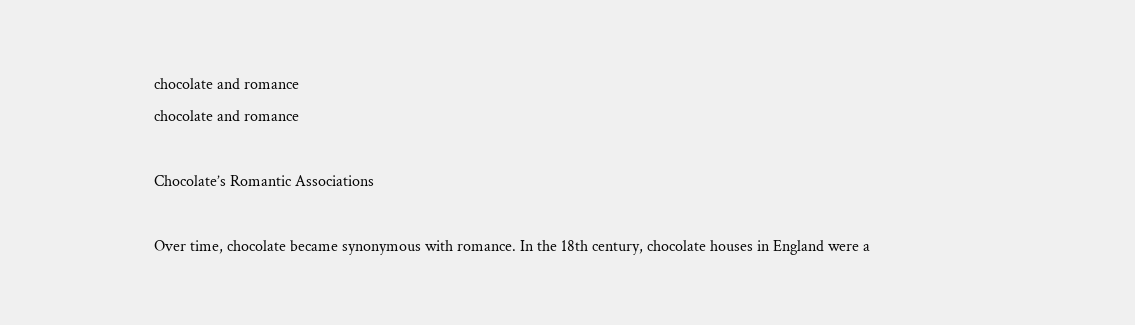chocolate and romance
chocolate and romance

Chocolate’s Romantic Associations

Over time, chocolate became synonymous with romance. In the 18th century, chocolate houses in England were a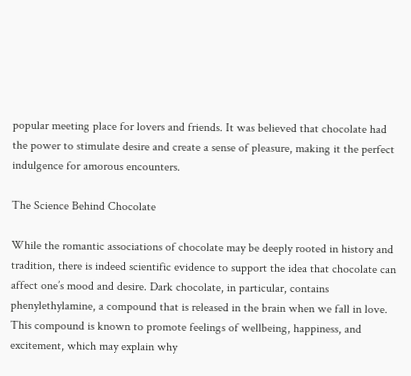popular meeting place for lovers and friends. It was believed that chocolate had the power to stimulate desire and create a sense of pleasure, making it the perfect indulgence for amorous encounters.

The Science Behind Chocolate

While the romantic associations of chocolate may be deeply rooted in history and tradition, there is indeed scientific evidence to support the idea that chocolate can affect one’s mood and desire. Dark chocolate, in particular, contains phenylethylamine, a compound that is released in the brain when we fall in love. This compound is known to promote feelings of wellbeing, happiness, and excitement, which may explain why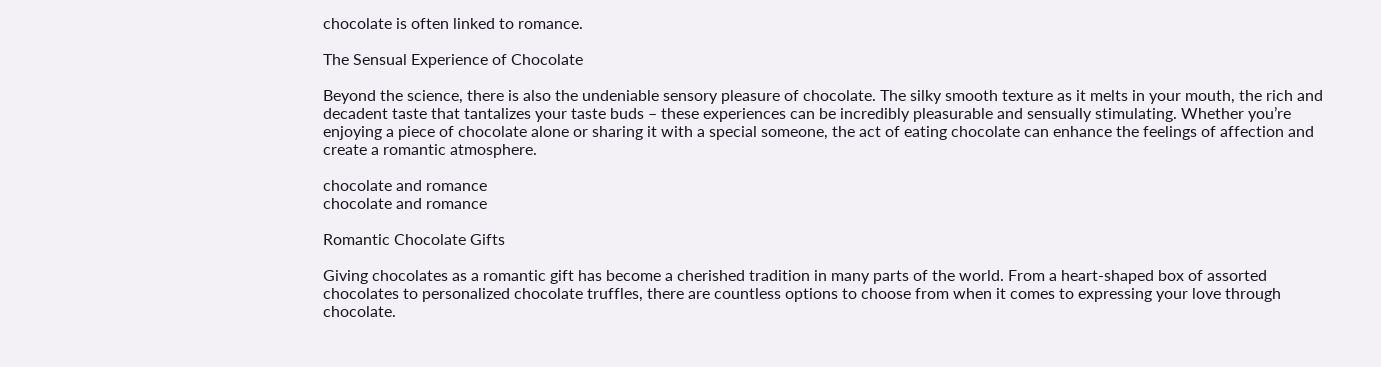chocolate is often linked to romance.

The Sensual Experience of Chocolate

Beyond the science, there is also the undeniable sensory pleasure of chocolate. The silky smooth texture as it melts in your mouth, the rich and decadent taste that tantalizes your taste buds – these experiences can be incredibly pleasurable and sensually stimulating. Whether you’re enjoying a piece of chocolate alone or sharing it with a special someone, the act of eating chocolate can enhance the feelings of affection and create a romantic atmosphere.

chocolate and romance
chocolate and romance

Romantic Chocolate Gifts

Giving chocolates as a romantic gift has become a cherished tradition in many parts of the world. From a heart-shaped box of assorted chocolates to personalized chocolate truffles, there are countless options to choose from when it comes to expressing your love through chocolate.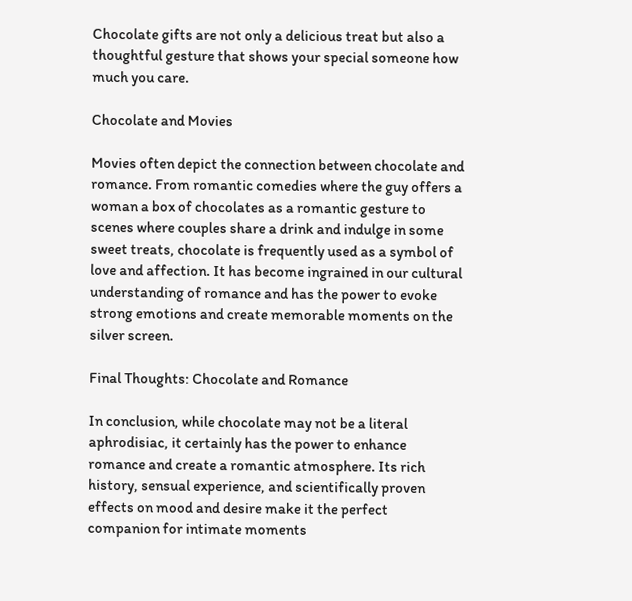Chocolate gifts are not only a delicious treat but also a thoughtful gesture that shows your special someone how much you care.

Chocolate and Movies

Movies often depict the connection between chocolate and romance. From romantic comedies where the guy offers a woman a box of chocolates as a romantic gesture to scenes where couples share a drink and indulge in some sweet treats, chocolate is frequently used as a symbol of love and affection. It has become ingrained in our cultural understanding of romance and has the power to evoke strong emotions and create memorable moments on the silver screen.

Final Thoughts: Chocolate and Romance

In conclusion, while chocolate may not be a literal aphrodisiac, it certainly has the power to enhance romance and create a romantic atmosphere. Its rich history, sensual experience, and scientifically proven effects on mood and desire make it the perfect companion for intimate moments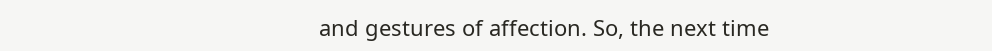and gestures of affection. So, the next time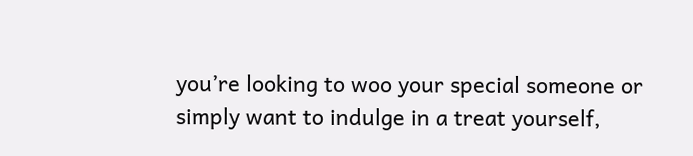you’re looking to woo your special someone or simply want to indulge in a treat yourself,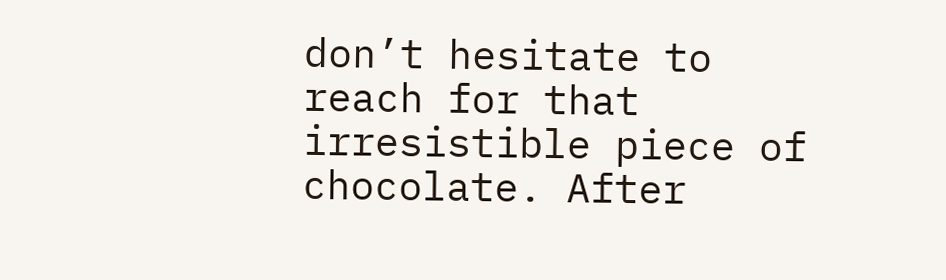don’t hesitate to reach for that irresistible piece of chocolate. After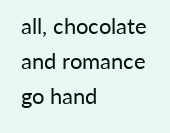all, chocolate and romance go hand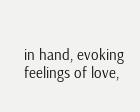in hand, evoking feelings of love,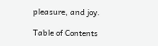pleasure, and joy.

Table of Contents